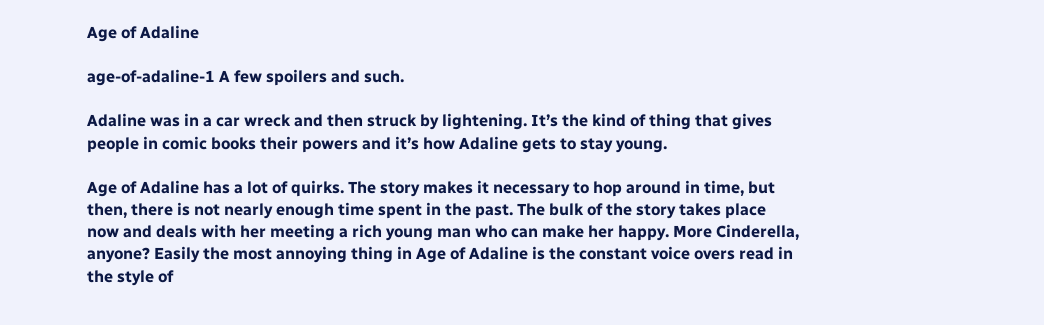Age of Adaline

age-of-adaline-1 A few spoilers and such.

Adaline was in a car wreck and then struck by lightening. It’s the kind of thing that gives people in comic books their powers and it’s how Adaline gets to stay young.

Age of Adaline has a lot of quirks. The story makes it necessary to hop around in time, but then, there is not nearly enough time spent in the past. The bulk of the story takes place now and deals with her meeting a rich young man who can make her happy. More Cinderella, anyone? Easily the most annoying thing in Age of Adaline is the constant voice overs read in the style of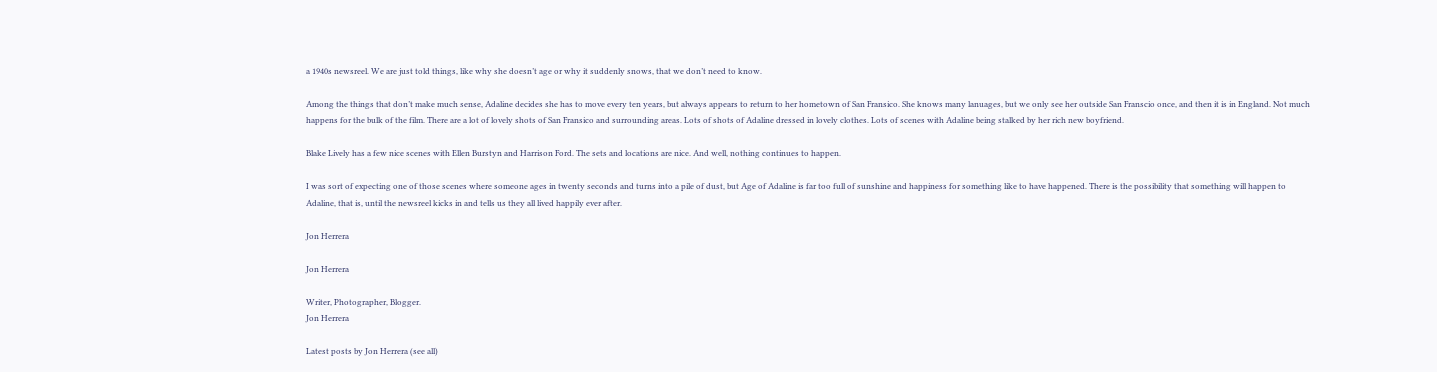a 1940s newsreel. We are just told things, like why she doesn’t age or why it suddenly snows, that we don’t need to know.

Among the things that don’t make much sense, Adaline decides she has to move every ten years, but always appears to return to her hometown of San Fransico. She knows many lanuages, but we only see her outside San Franscio once, and then it is in England. Not much happens for the bulk of the film. There are a lot of lovely shots of San Fransico and surrounding areas. Lots of shots of Adaline dressed in lovely clothes. Lots of scenes with Adaline being stalked by her rich new boyfriend.

Blake Lively has a few nice scenes with Ellen Burstyn and Harrison Ford. The sets and locations are nice. And well, nothing continues to happen.

I was sort of expecting one of those scenes where someone ages in twenty seconds and turns into a pile of dust, but Age of Adaline is far too full of sunshine and happiness for something like to have happened. There is the possibility that something will happen to Adaline, that is, until the newsreel kicks in and tells us they all lived happily ever after.

Jon Herrera

Jon Herrera

Writer, Photographer, Blogger.
Jon Herrera

Latest posts by Jon Herrera (see all)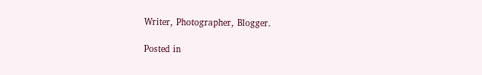Writer, Photographer, Blogger.

Posted in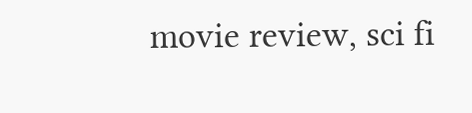movie review, sci fi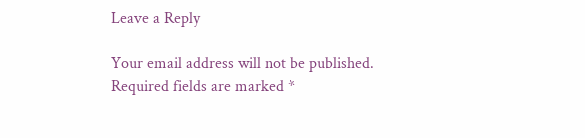Leave a Reply

Your email address will not be published. Required fields are marked *